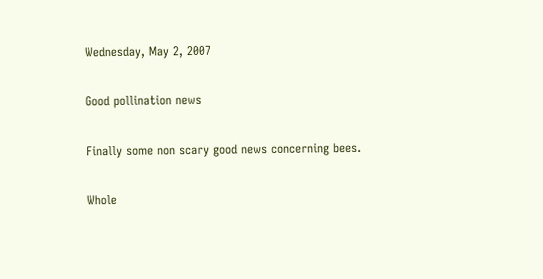Wednesday, May 2, 2007

Good pollination news

Finally some non scary good news concerning bees.

Whole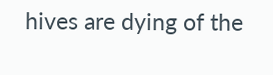hives are dying of the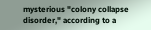mysterious "colony collapse disorder," according to a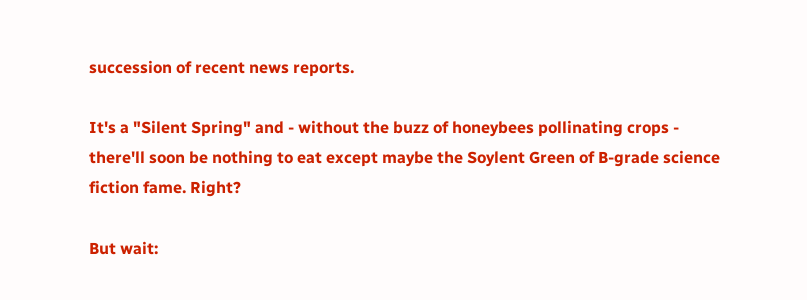succession of recent news reports.

It's a "Silent Spring" and - without the buzz of honeybees pollinating crops - there'll soon be nothing to eat except maybe the Soylent Green of B-grade science fiction fame. Right?

But wait: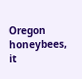Oregon honeybees, it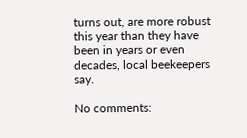turns out, are more robust this year than they have been in years or even decades, local beekeepers say.

No comments: